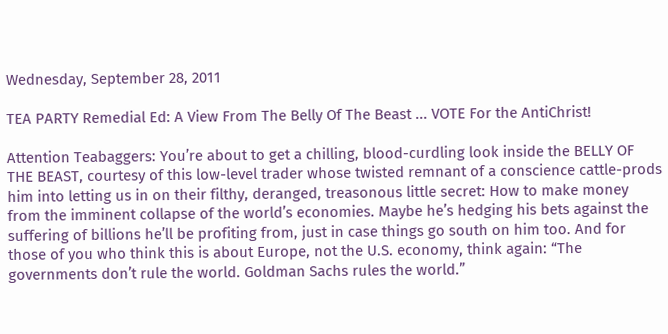Wednesday, September 28, 2011

TEA PARTY Remedial Ed: A View From The Belly Of The Beast ... VOTE For the AntiChrist!

Attention Teabaggers: You’re about to get a chilling, blood-curdling look inside the BELLY OF THE BEAST, courtesy of this low-level trader whose twisted remnant of a conscience cattle-prods him into letting us in on their filthy, deranged, treasonous little secret: How to make money from the imminent collapse of the world’s economies. Maybe he’s hedging his bets against the suffering of billions he’ll be profiting from, just in case things go south on him too. And for those of you who think this is about Europe, not the U.S. economy, think again: “The governments don’t rule the world. Goldman Sachs rules the world.”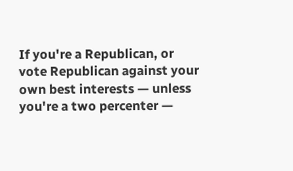If you're a Republican, or vote Republican against your own best interests — unless you're a two percenter —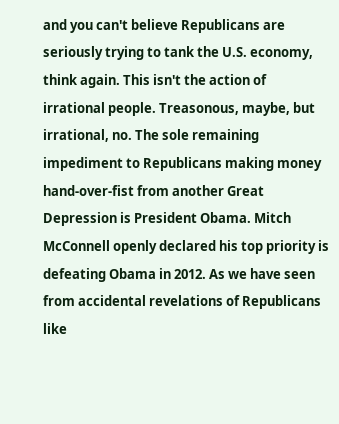and you can't believe Republicans are seriously trying to tank the U.S. economy, think again. This isn't the action of irrational people. Treasonous, maybe, but irrational, no. The sole remaining impediment to Republicans making money hand-over-fist from another Great Depression is President Obama. Mitch McConnell openly declared his top priority is defeating Obama in 2012. As we have seen from accidental revelations of Republicans like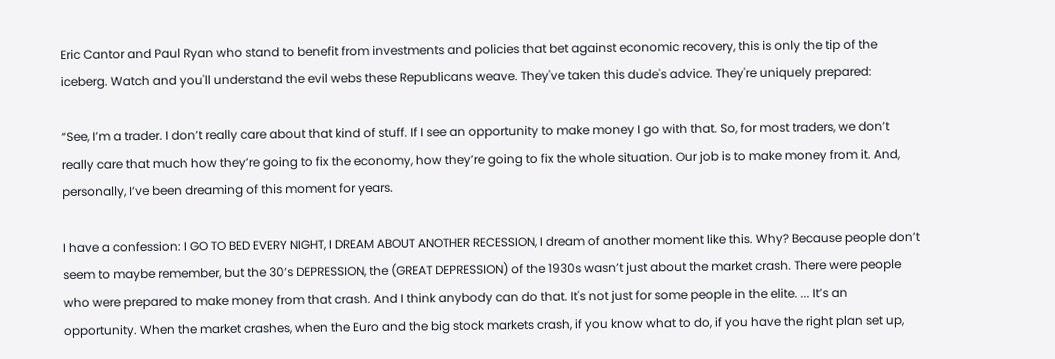Eric Cantor and Paul Ryan who stand to benefit from investments and policies that bet against economic recovery, this is only the tip of the iceberg. Watch and you'll understand the evil webs these Republicans weave. They've taken this dude's advice. They're uniquely prepared:

“See, I’m a trader. I don’t really care about that kind of stuff. If I see an opportunity to make money I go with that. So, for most traders, we don’t really care that much how they’re going to fix the economy, how they’re going to fix the whole situation. Our job is to make money from it. And, personally, I’ve been dreaming of this moment for years.

I have a confession: I GO TO BED EVERY NIGHT, I DREAM ABOUT ANOTHER RECESSION, I dream of another moment like this. Why? Because people don’t seem to maybe remember, but the 30’s DEPRESSION, the (GREAT DEPRESSION) of the 1930s wasn’t just about the market crash. There were people who were prepared to make money from that crash. And I think anybody can do that. It's not just for some people in the elite. ... It’s an opportunity. When the market crashes, when the Euro and the big stock markets crash, if you know what to do, if you have the right plan set up,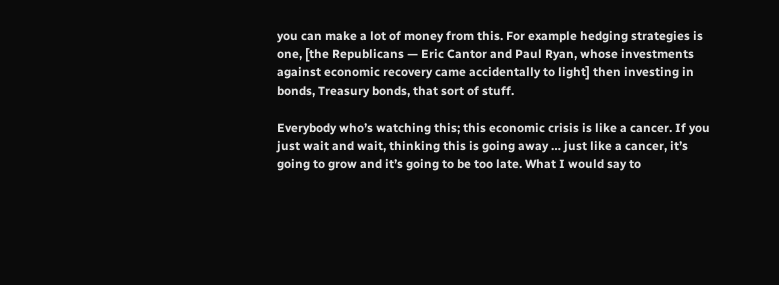you can make a lot of money from this. For example hedging strategies is one, [the Republicans — Eric Cantor and Paul Ryan, whose investments against economic recovery came accidentally to light] then investing in bonds, Treasury bonds, that sort of stuff.

Everybody who’s watching this; this economic crisis is like a cancer. If you just wait and wait, thinking this is going away … just like a cancer, it’s going to grow and it’s going to be too late. What I would say to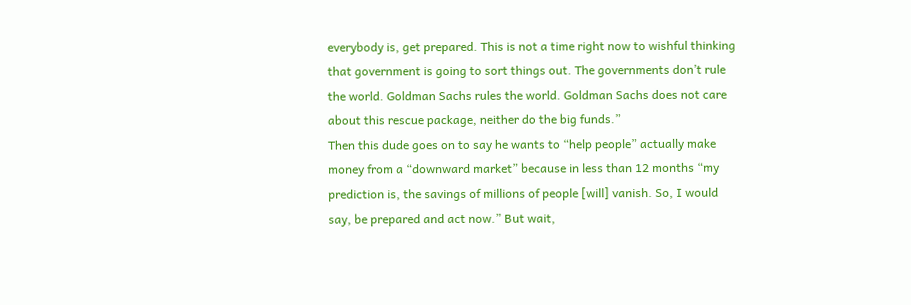everybody is, get prepared. This is not a time right now to wishful thinking that government is going to sort things out. The governments don’t rule the world. Goldman Sachs rules the world. Goldman Sachs does not care about this rescue package, neither do the big funds.”
Then this dude goes on to say he wants to “help people” actually make money from a “downward market” because in less than 12 months “my prediction is, the savings of millions of people [will] vanish. So, I would say, be prepared and act now.” But wait,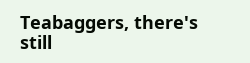Teabaggers, there's still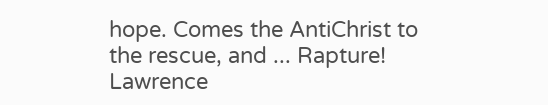hope. Comes the AntiChrist to the rescue, and ... Rapture! Lawrence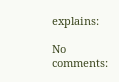explains:

No comments: